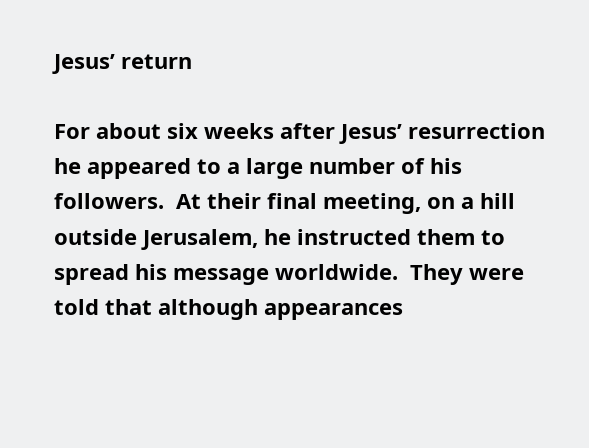Jesus’ return

For about six weeks after Jesus’ resurrection he appeared to a large number of his followers.  At their final meeting, on a hill outside Jerusalem, he instructed them to spread his message worldwide.  They were told that although appearances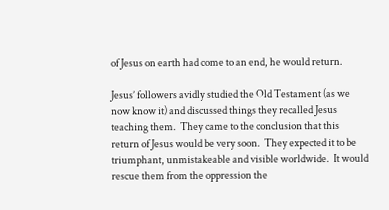of Jesus on earth had come to an end, he would return.

Jesus’ followers avidly studied the Old Testament (as we now know it) and discussed things they recalled Jesus teaching them.  They came to the conclusion that this return of Jesus would be very soon.  They expected it to be triumphant, unmistakeable and visible worldwide.  It would rescue them from the oppression the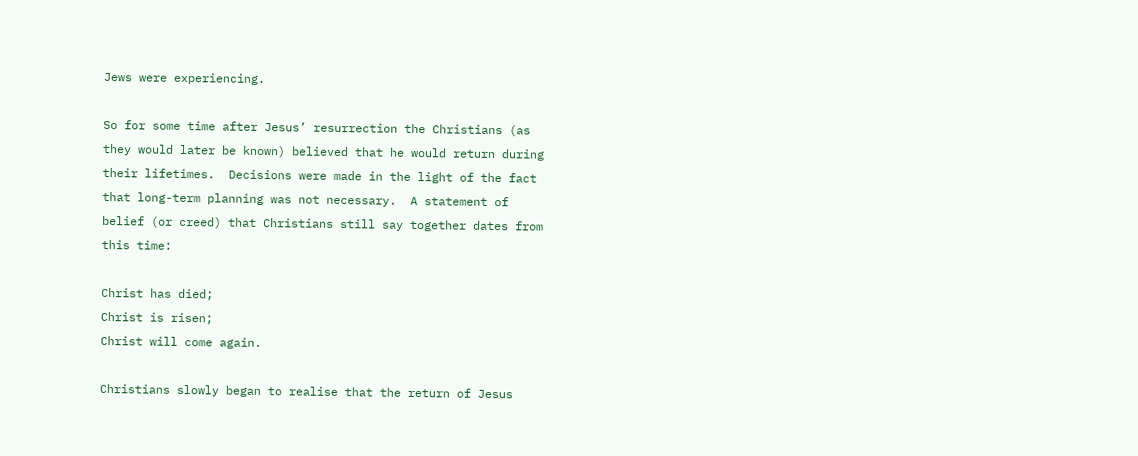Jews were experiencing.

So for some time after Jesus’ resurrection the Christians (as they would later be known) believed that he would return during their lifetimes.  Decisions were made in the light of the fact that long-term planning was not necessary.  A statement of belief (or creed) that Christians still say together dates from this time:

Christ has died;
Christ is risen;
Christ will come again.

Christians slowly began to realise that the return of Jesus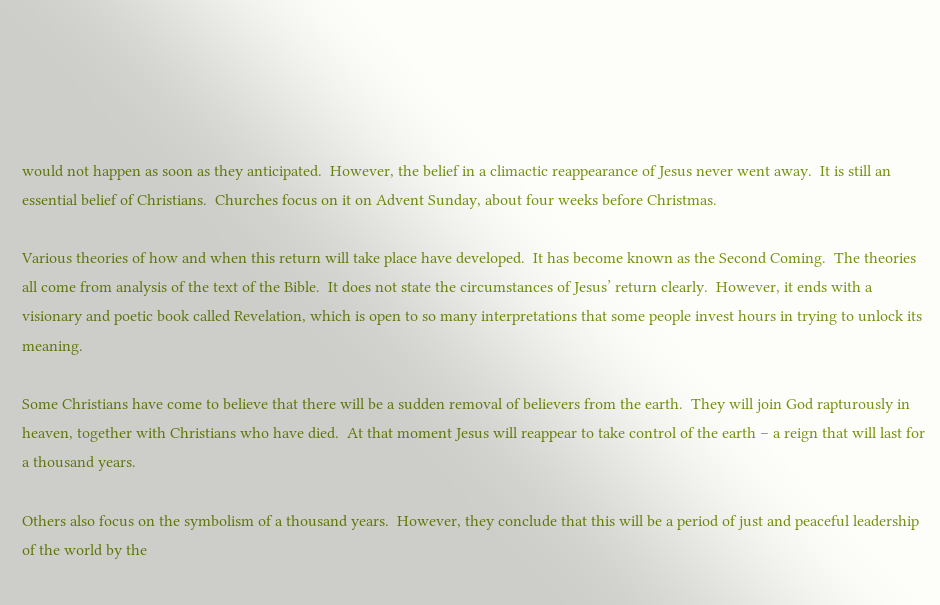would not happen as soon as they anticipated.  However, the belief in a climactic reappearance of Jesus never went away.  It is still an essential belief of Christians.  Churches focus on it on Advent Sunday, about four weeks before Christmas.

Various theories of how and when this return will take place have developed.  It has become known as the Second Coming.  The theories all come from analysis of the text of the Bible.  It does not state the circumstances of Jesus’ return clearly.  However, it ends with a visionary and poetic book called Revelation, which is open to so many interpretations that some people invest hours in trying to unlock its meaning.

Some Christians have come to believe that there will be a sudden removal of believers from the earth.  They will join God rapturously in heaven, together with Christians who have died.  At that moment Jesus will reappear to take control of the earth – a reign that will last for a thousand years.

Others also focus on the symbolism of a thousand years.  However, they conclude that this will be a period of just and peaceful leadership of the world by the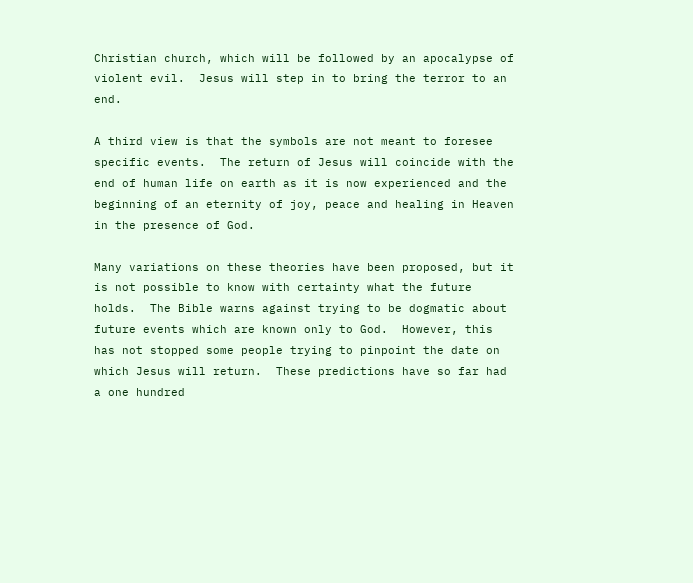Christian church, which will be followed by an apocalypse of violent evil.  Jesus will step in to bring the terror to an end.

A third view is that the symbols are not meant to foresee specific events.  The return of Jesus will coincide with the end of human life on earth as it is now experienced and the beginning of an eternity of joy, peace and healing in Heaven in the presence of God.

Many variations on these theories have been proposed, but it is not possible to know with certainty what the future holds.  The Bible warns against trying to be dogmatic about future events which are known only to God.  However, this has not stopped some people trying to pinpoint the date on which Jesus will return.  These predictions have so far had a one hundred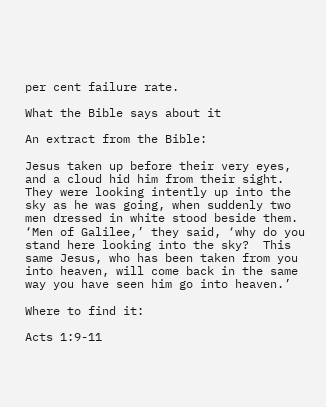per cent failure rate.

What the Bible says about it

An extract from the Bible:

Jesus taken up before their very eyes, and a cloud hid him from their sight.  They were looking intently up into the sky as he was going, when suddenly two men dressed in white stood beside them.  ‘Men of Galilee,’ they said, ‘why do you stand here looking into the sky?  This same Jesus, who has been taken from you into heaven, will come back in the same way you have seen him go into heaven.’

Where to find it:

Acts 1:9-11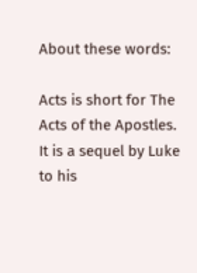About these words:

Acts is short for The Acts of the Apostles.  It is a sequel by Luke to his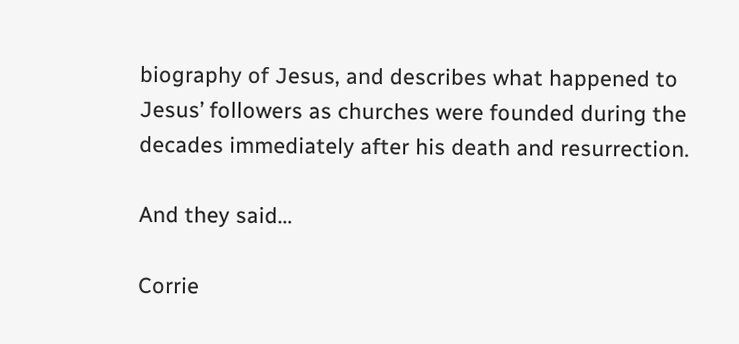biography of Jesus, and describes what happened to Jesus’ followers as churches were founded during the decades immediately after his death and resurrection.

And they said…

Corrie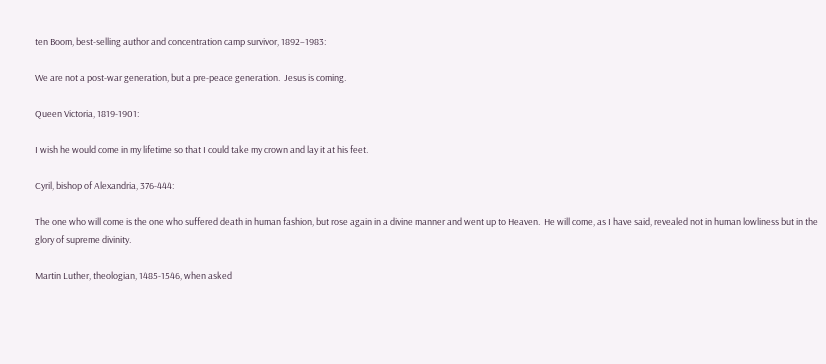ten Boom, best-selling author and concentration camp survivor, 1892–1983:

We are not a post-war generation, but a pre-peace generation.  Jesus is coming.

Queen Victoria, 1819-1901:

I wish he would come in my lifetime so that I could take my crown and lay it at his feet.

Cyril, bishop of Alexandria, 376-444:

The one who will come is the one who suffered death in human fashion, but rose again in a divine manner and went up to Heaven.  He will come, as I have said, revealed not in human lowliness but in the glory of supreme divinity.

Martin Luther, theologian, 1485-1546, when asked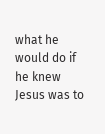what he would do if he knew Jesus was to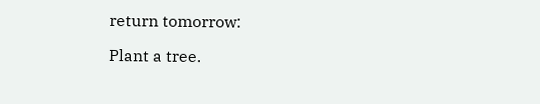return tomorrow:

Plant a tree.